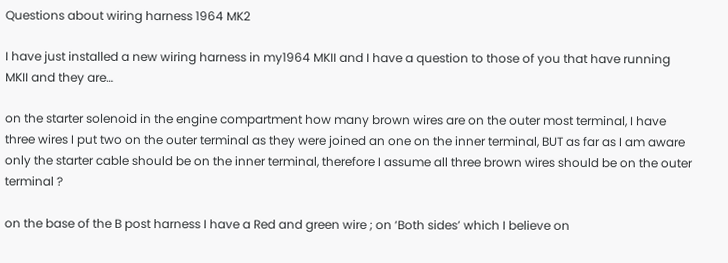Questions about wiring harness 1964 MK2

I have just installed a new wiring harness in my1964 MKII and I have a question to those of you that have running MKII and they are…

on the starter solenoid in the engine compartment how many brown wires are on the outer most terminal, I have three wires I put two on the outer terminal as they were joined an one on the inner terminal, BUT as far as I am aware only the starter cable should be on the inner terminal, therefore I assume all three brown wires should be on the outer terminal ?

on the base of the B post harness I have a Red and green wire ; on ‘Both sides’ which I believe on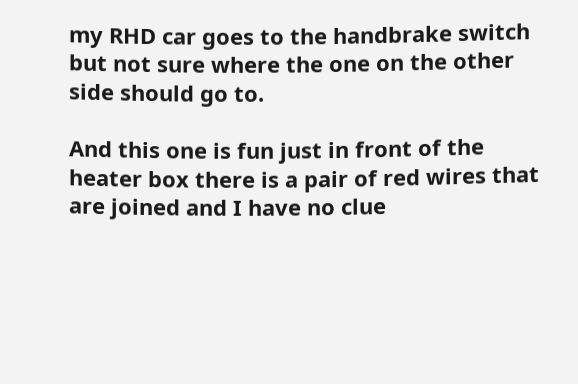my RHD car goes to the handbrake switch but not sure where the one on the other side should go to.

And this one is fun just in front of the heater box there is a pair of red wires that are joined and I have no clue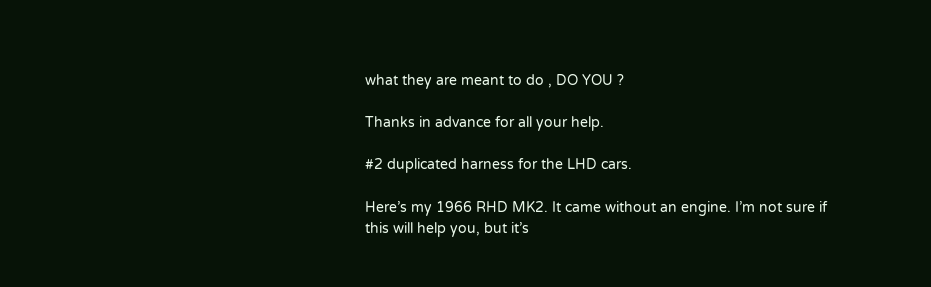what they are meant to do , DO YOU ?

Thanks in advance for all your help.

#2 duplicated harness for the LHD cars.

Here’s my 1966 RHD MK2. It came without an engine. I’m not sure if this will help you, but it’s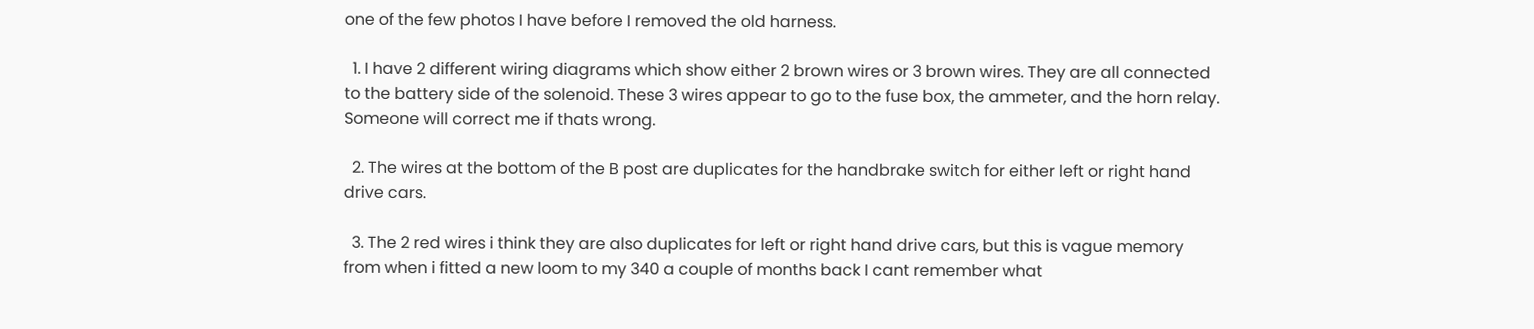one of the few photos I have before I removed the old harness.

  1. I have 2 different wiring diagrams which show either 2 brown wires or 3 brown wires. They are all connected to the battery side of the solenoid. These 3 wires appear to go to the fuse box, the ammeter, and the horn relay. Someone will correct me if thats wrong.

  2. The wires at the bottom of the B post are duplicates for the handbrake switch for either left or right hand drive cars.

  3. The 2 red wires i think they are also duplicates for left or right hand drive cars, but this is vague memory from when i fitted a new loom to my 340 a couple of months back I cant remember what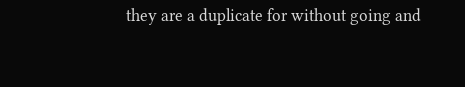they are a duplicate for without going and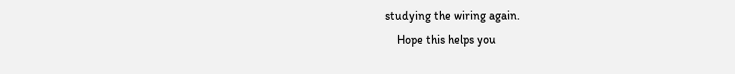studying the wiring again.
    Hope this helps you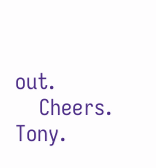out.
    Cheers. Tony.